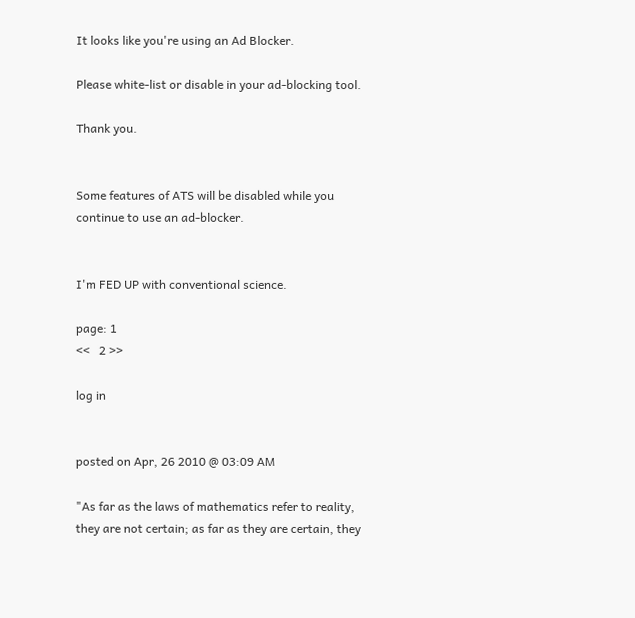It looks like you're using an Ad Blocker.

Please white-list or disable in your ad-blocking tool.

Thank you.


Some features of ATS will be disabled while you continue to use an ad-blocker.


I'm FED UP with conventional science.

page: 1
<<   2 >>

log in


posted on Apr, 26 2010 @ 03:09 AM

"As far as the laws of mathematics refer to reality, they are not certain; as far as they are certain, they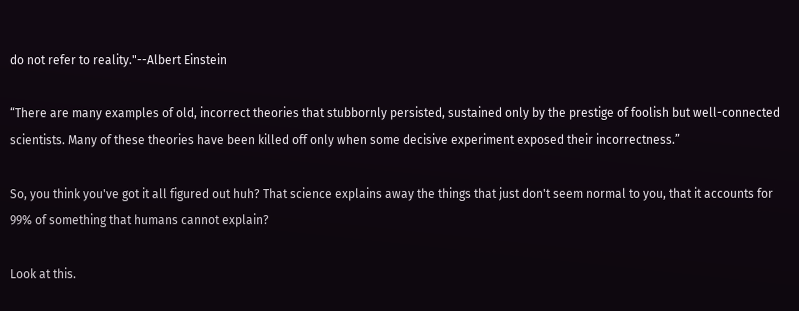do not refer to reality."--Albert Einstein

“There are many examples of old, incorrect theories that stubbornly persisted, sustained only by the prestige of foolish but well-connected scientists. Many of these theories have been killed off only when some decisive experiment exposed their incorrectness.”

So, you think you've got it all figured out huh? That science explains away the things that just don't seem normal to you, that it accounts for 99% of something that humans cannot explain?

Look at this.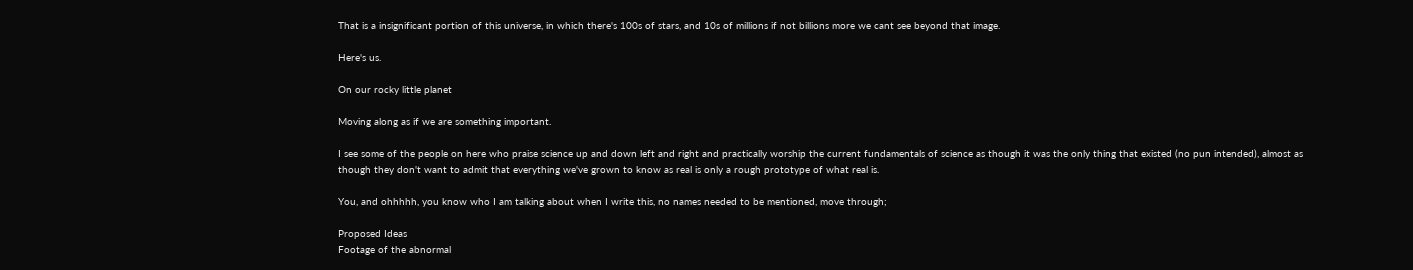That is a insignificant portion of this universe, in which there's 100s of stars, and 10s of millions if not billions more we cant see beyond that image.

Here's us.

On our rocky little planet

Moving along as if we are something important.

I see some of the people on here who praise science up and down left and right and practically worship the current fundamentals of science as though it was the only thing that existed (no pun intended), almost as though they don't want to admit that everything we've grown to know as real is only a rough prototype of what real is.

You, and ohhhhh, you know who I am talking about when I write this, no names needed to be mentioned, move through;

Proposed Ideas
Footage of the abnormal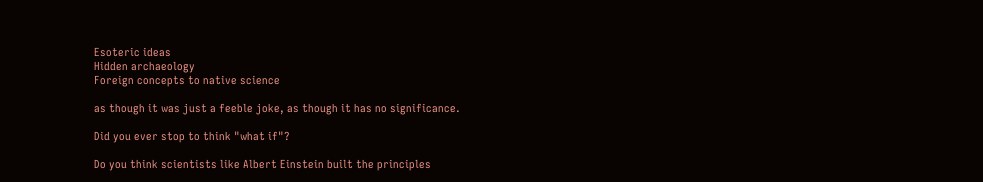Esoteric ideas
Hidden archaeology
Foreign concepts to native science

as though it was just a feeble joke, as though it has no significance.

Did you ever stop to think "what if"?

Do you think scientists like Albert Einstein built the principles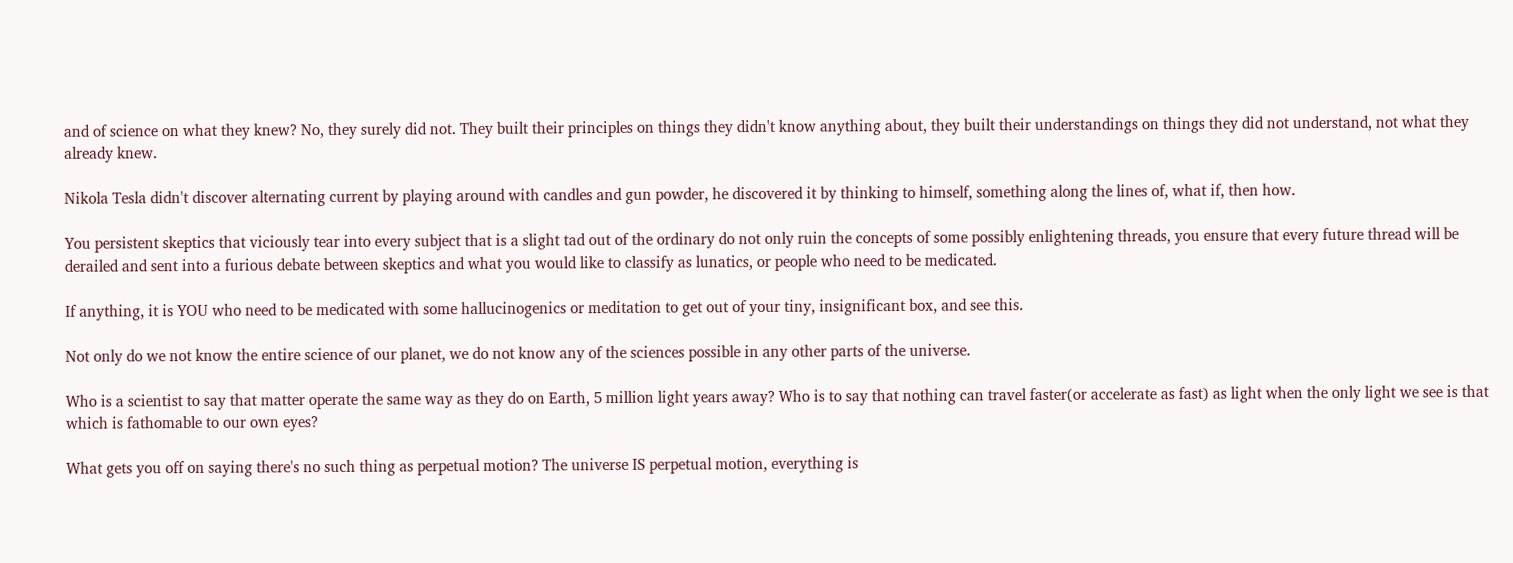and of science on what they knew? No, they surely did not. They built their principles on things they didn't know anything about, they built their understandings on things they did not understand, not what they already knew.

Nikola Tesla didn't discover alternating current by playing around with candles and gun powder, he discovered it by thinking to himself, something along the lines of, what if, then how.

You persistent skeptics that viciously tear into every subject that is a slight tad out of the ordinary do not only ruin the concepts of some possibly enlightening threads, you ensure that every future thread will be derailed and sent into a furious debate between skeptics and what you would like to classify as lunatics, or people who need to be medicated.

If anything, it is YOU who need to be medicated with some hallucinogenics or meditation to get out of your tiny, insignificant box, and see this.

Not only do we not know the entire science of our planet, we do not know any of the sciences possible in any other parts of the universe.

Who is a scientist to say that matter operate the same way as they do on Earth, 5 million light years away? Who is to say that nothing can travel faster(or accelerate as fast) as light when the only light we see is that which is fathomable to our own eyes?

What gets you off on saying there's no such thing as perpetual motion? The universe IS perpetual motion, everything is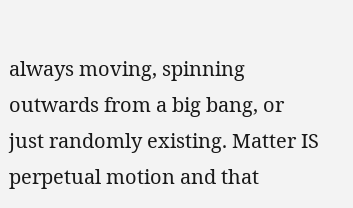always moving, spinning outwards from a big bang, or just randomly existing. Matter IS perpetual motion and that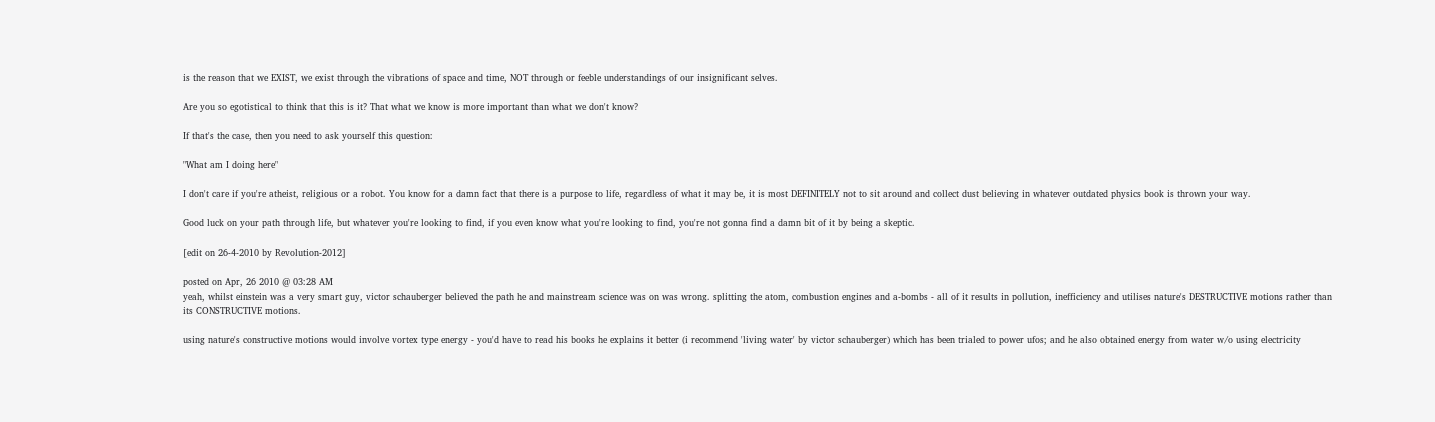is the reason that we EXIST, we exist through the vibrations of space and time, NOT through or feeble understandings of our insignificant selves.

Are you so egotistical to think that this is it? That what we know is more important than what we don't know?

If that's the case, then you need to ask yourself this question:

"What am I doing here"

I don't care if you're atheist, religious or a robot. You know for a damn fact that there is a purpose to life, regardless of what it may be, it is most DEFINITELY not to sit around and collect dust believing in whatever outdated physics book is thrown your way.

Good luck on your path through life, but whatever you're looking to find, if you even know what you're looking to find, you're not gonna find a damn bit of it by being a skeptic.

[edit on 26-4-2010 by Revolution-2012]

posted on Apr, 26 2010 @ 03:28 AM
yeah, whilst einstein was a very smart guy, victor schauberger believed the path he and mainstream science was on was wrong. splitting the atom, combustion engines and a-bombs - all of it results in pollution, inefficiency and utilises nature's DESTRUCTIVE motions rather than its CONSTRUCTIVE motions.

using nature's constructive motions would involve vortex type energy - you'd have to read his books he explains it better (i recommend 'living water' by victor schauberger) which has been trialed to power ufos; and he also obtained energy from water w/o using electricity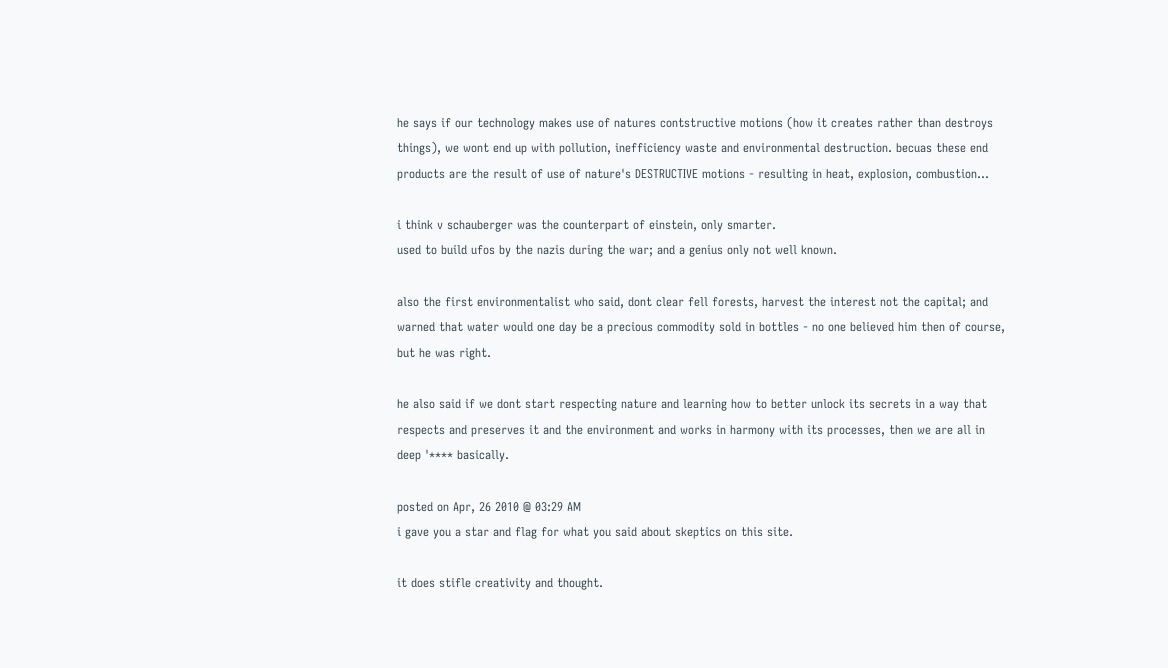he says if our technology makes use of natures contstructive motions (how it creates rather than destroys things), we wont end up with pollution, inefficiency waste and environmental destruction. becuas these end products are the result of use of nature's DESTRUCTIVE motions - resulting in heat, explosion, combustion...

i think v schauberger was the counterpart of einstein, only smarter.
used to build ufos by the nazis during the war; and a genius only not well known.

also the first environmentalist who said, dont clear fell forests, harvest the interest not the capital; and warned that water would one day be a precious commodity sold in bottles - no one believed him then of course, but he was right.

he also said if we dont start respecting nature and learning how to better unlock its secrets in a way that respects and preserves it and the environment and works in harmony with its processes, then we are all in deep '**** basically.

posted on Apr, 26 2010 @ 03:29 AM
i gave you a star and flag for what you said about skeptics on this site.

it does stifle creativity and thought.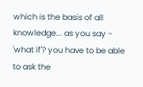which is the basis of all knowledge... as you say - 'what if'? you have to be able to ask the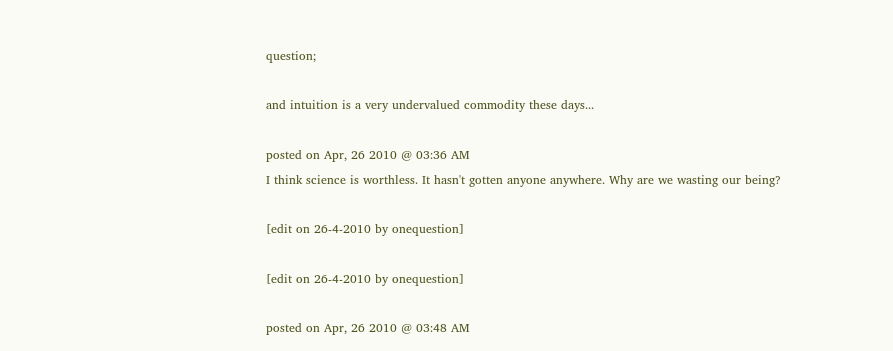question;

and intuition is a very undervalued commodity these days...

posted on Apr, 26 2010 @ 03:36 AM
I think science is worthless. It hasn't gotten anyone anywhere. Why are we wasting our being?

[edit on 26-4-2010 by onequestion]

[edit on 26-4-2010 by onequestion]

posted on Apr, 26 2010 @ 03:48 AM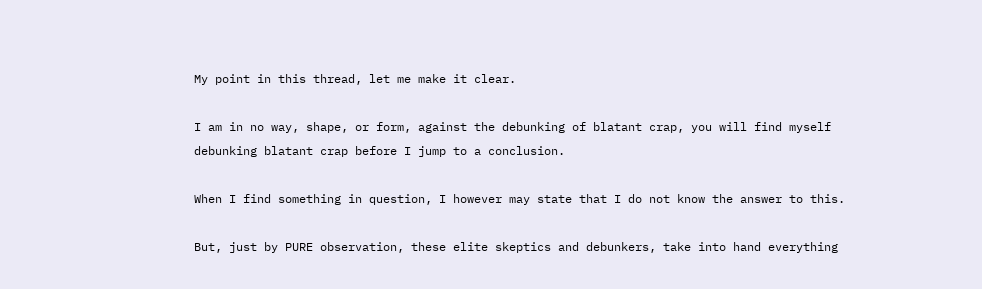My point in this thread, let me make it clear.

I am in no way, shape, or form, against the debunking of blatant crap, you will find myself debunking blatant crap before I jump to a conclusion.

When I find something in question, I however may state that I do not know the answer to this.

But, just by PURE observation, these elite skeptics and debunkers, take into hand everything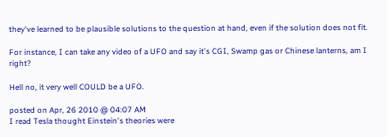they've learned to be plausible solutions to the question at hand, even if the solution does not fit.

For instance, I can take any video of a UFO and say it's CGI, Swamp gas or Chinese lanterns, am I right?

Hell no, it very well COULD be a UFO.

posted on Apr, 26 2010 @ 04:07 AM
I read Tesla thought Einstein's theories were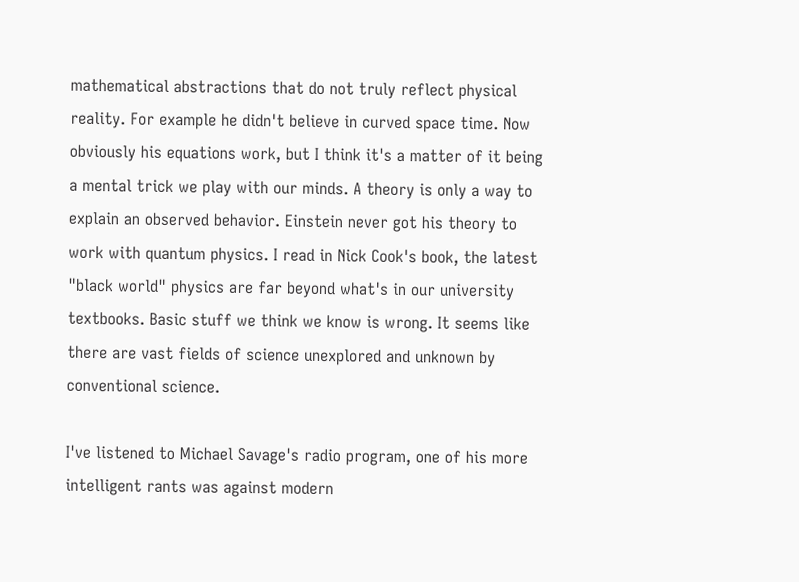mathematical abstractions that do not truly reflect physical reality. For example he didn't believe in curved space time. Now obviously his equations work, but I think it's a matter of it being a mental trick we play with our minds. A theory is only a way to explain an observed behavior. Einstein never got his theory to work with quantum physics. I read in Nick Cook's book, the latest "black world" physics are far beyond what's in our university textbooks. Basic stuff we think we know is wrong. It seems like there are vast fields of science unexplored and unknown by conventional science.

I've listened to Michael Savage's radio program, one of his more intelligent rants was against modern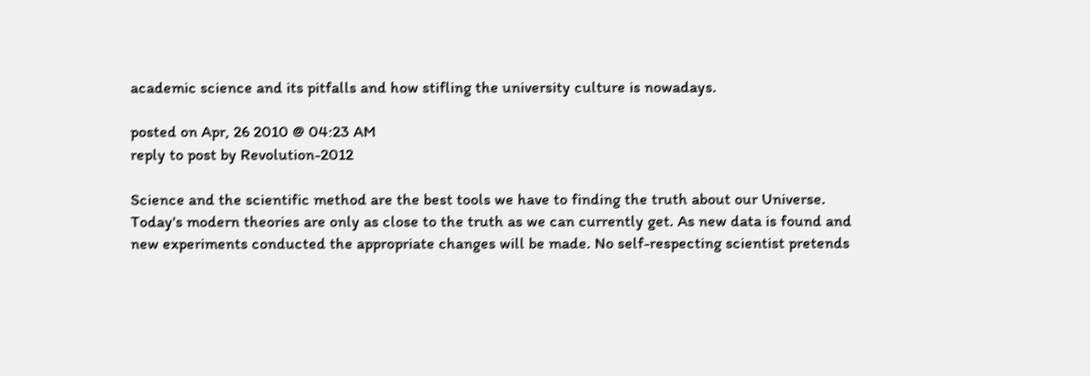academic science and its pitfalls and how stifling the university culture is nowadays.

posted on Apr, 26 2010 @ 04:23 AM
reply to post by Revolution-2012

Science and the scientific method are the best tools we have to finding the truth about our Universe. Today's modern theories are only as close to the truth as we can currently get. As new data is found and new experiments conducted the appropriate changes will be made. No self-respecting scientist pretends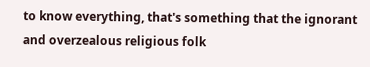to know everything, that's something that the ignorant and overzealous religious folk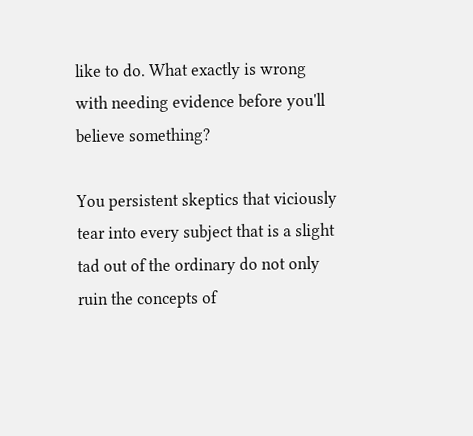like to do. What exactly is wrong with needing evidence before you'll believe something?

You persistent skeptics that viciously tear into every subject that is a slight tad out of the ordinary do not only ruin the concepts of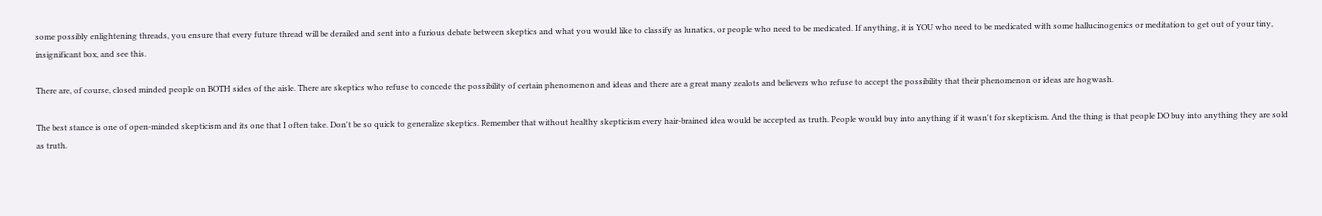some possibly enlightening threads, you ensure that every future thread will be derailed and sent into a furious debate between skeptics and what you would like to classify as lunatics, or people who need to be medicated. If anything, it is YOU who need to be medicated with some hallucinogenics or meditation to get out of your tiny, insignificant box, and see this.

There are, of course, closed minded people on BOTH sides of the aisle. There are skeptics who refuse to concede the possibility of certain phenomenon and ideas and there are a great many zealots and believers who refuse to accept the possibility that their phenomenon or ideas are hogwash.

The best stance is one of open-minded skepticism and its one that I often take. Don't be so quick to generalize skeptics. Remember that without healthy skepticism every hair-brained idea would be accepted as truth. People would buy into anything if it wasn't for skepticism. And the thing is that people DO buy into anything they are sold as truth.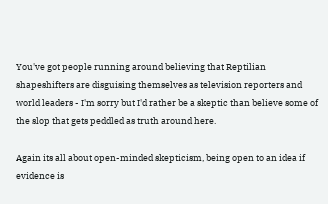You've got people running around believing that Reptilian shapeshifters are disguising themselves as television reporters and world leaders - I'm sorry but I'd rather be a skeptic than believe some of the slop that gets peddled as truth around here.

Again its all about open-minded skepticism, being open to an idea if evidence is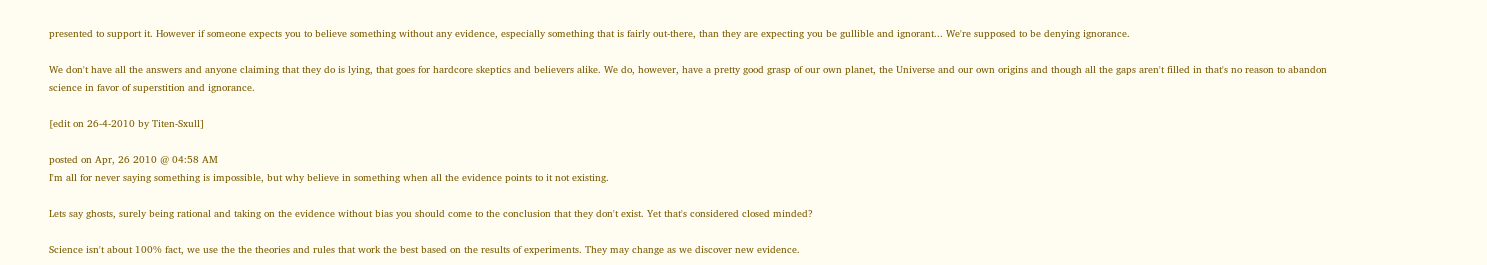presented to support it. However if someone expects you to believe something without any evidence, especially something that is fairly out-there, than they are expecting you be gullible and ignorant... We're supposed to be denying ignorance.

We don't have all the answers and anyone claiming that they do is lying, that goes for hardcore skeptics and believers alike. We do, however, have a pretty good grasp of our own planet, the Universe and our own origins and though all the gaps aren't filled in that's no reason to abandon science in favor of superstition and ignorance.

[edit on 26-4-2010 by Titen-Sxull]

posted on Apr, 26 2010 @ 04:58 AM
I'm all for never saying something is impossible, but why believe in something when all the evidence points to it not existing.

Lets say ghosts, surely being rational and taking on the evidence without bias you should come to the conclusion that they don't exist. Yet that's considered closed minded?

Science isn't about 100% fact, we use the the theories and rules that work the best based on the results of experiments. They may change as we discover new evidence.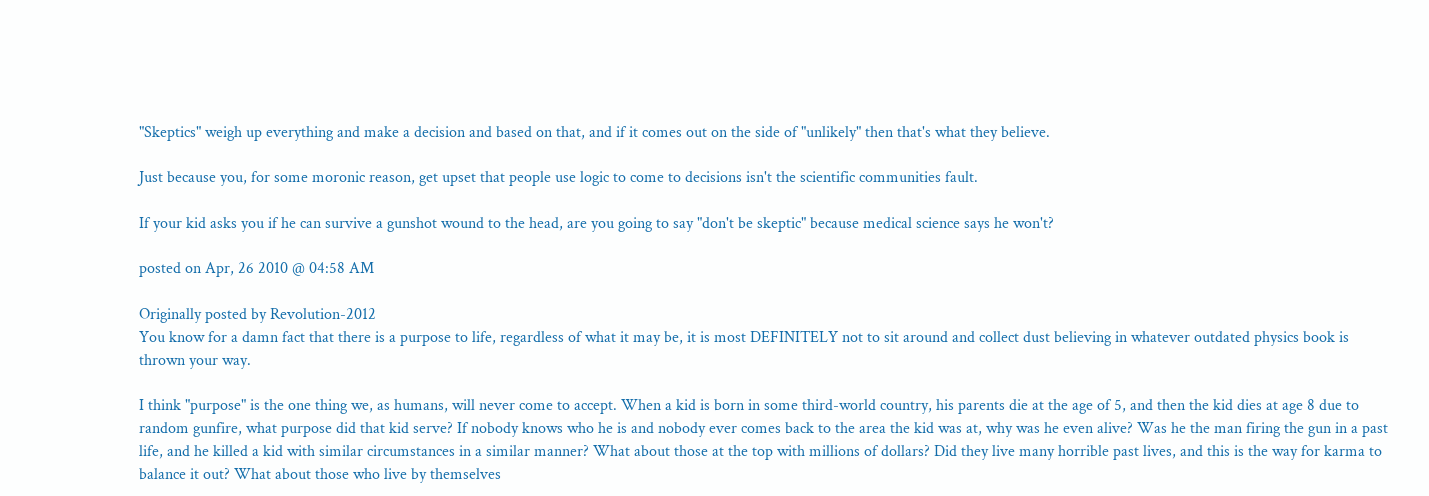"Skeptics" weigh up everything and make a decision and based on that, and if it comes out on the side of "unlikely" then that's what they believe.

Just because you, for some moronic reason, get upset that people use logic to come to decisions isn't the scientific communities fault.

If your kid asks you if he can survive a gunshot wound to the head, are you going to say "don't be skeptic" because medical science says he won't?

posted on Apr, 26 2010 @ 04:58 AM

Originally posted by Revolution-2012
You know for a damn fact that there is a purpose to life, regardless of what it may be, it is most DEFINITELY not to sit around and collect dust believing in whatever outdated physics book is thrown your way.

I think "purpose" is the one thing we, as humans, will never come to accept. When a kid is born in some third-world country, his parents die at the age of 5, and then the kid dies at age 8 due to random gunfire, what purpose did that kid serve? If nobody knows who he is and nobody ever comes back to the area the kid was at, why was he even alive? Was he the man firing the gun in a past life, and he killed a kid with similar circumstances in a similar manner? What about those at the top with millions of dollars? Did they live many horrible past lives, and this is the way for karma to balance it out? What about those who live by themselves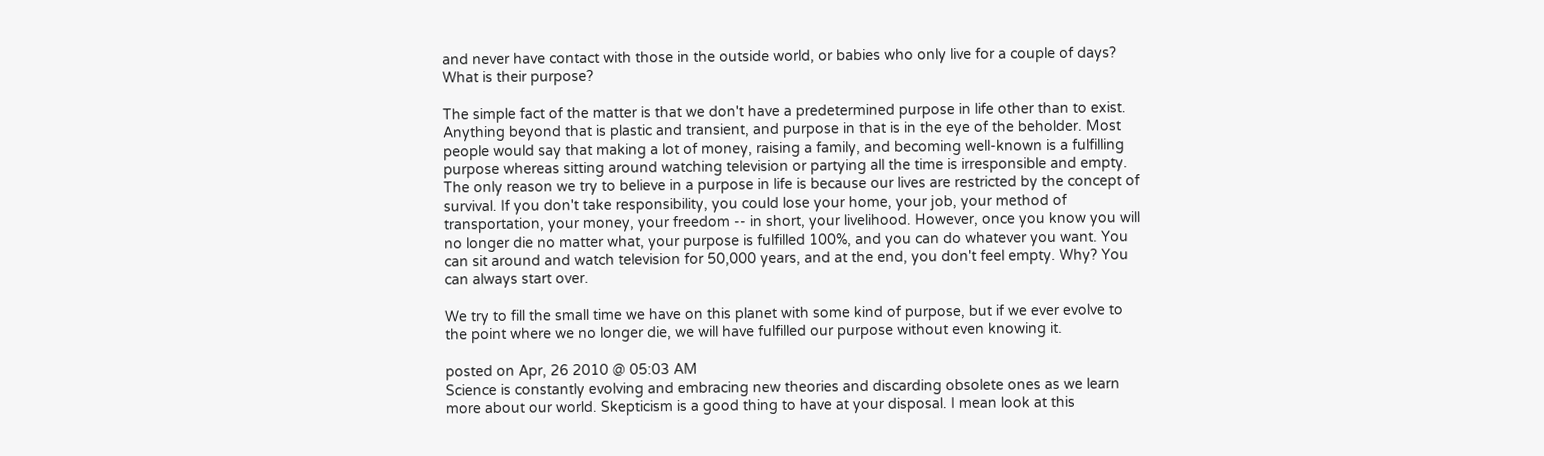and never have contact with those in the outside world, or babies who only live for a couple of days? What is their purpose?

The simple fact of the matter is that we don't have a predetermined purpose in life other than to exist. Anything beyond that is plastic and transient, and purpose in that is in the eye of the beholder. Most people would say that making a lot of money, raising a family, and becoming well-known is a fulfilling purpose whereas sitting around watching television or partying all the time is irresponsible and empty. The only reason we try to believe in a purpose in life is because our lives are restricted by the concept of survival. If you don't take responsibility, you could lose your home, your job, your method of transportation, your money, your freedom -- in short, your livelihood. However, once you know you will no longer die no matter what, your purpose is fulfilled 100%, and you can do whatever you want. You can sit around and watch television for 50,000 years, and at the end, you don't feel empty. Why? You can always start over.

We try to fill the small time we have on this planet with some kind of purpose, but if we ever evolve to the point where we no longer die, we will have fulfilled our purpose without even knowing it.

posted on Apr, 26 2010 @ 05:03 AM
Science is constantly evolving and embracing new theories and discarding obsolete ones as we learn more about our world. Skepticism is a good thing to have at your disposal. I mean look at this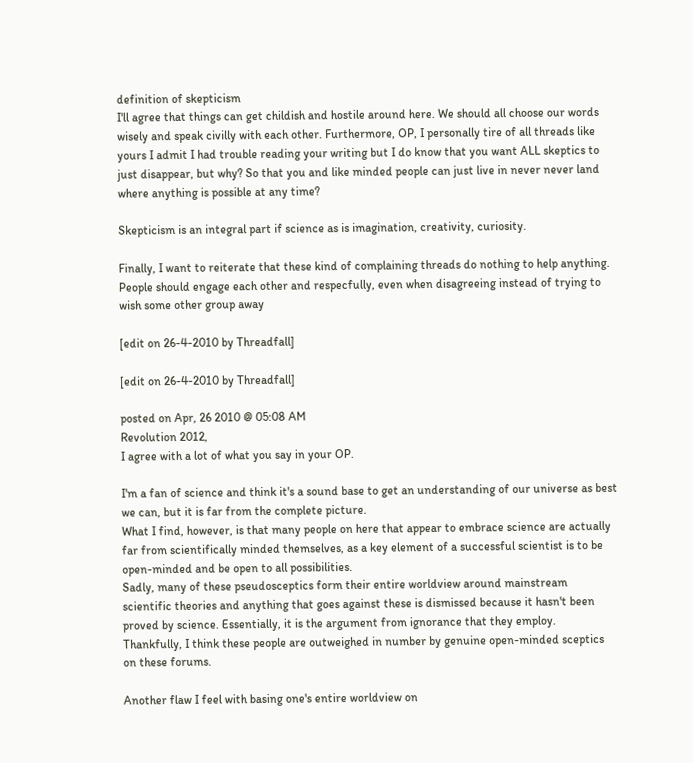definition of skepticism
I'll agree that things can get childish and hostile around here. We should all choose our words wisely and speak civilly with each other. Furthermore, OP, I personally tire of all threads like yours I admit I had trouble reading your writing but I do know that you want ALL skeptics to just disappear, but why? So that you and like minded people can just live in never never land where anything is possible at any time?

Skepticism is an integral part if science as is imagination, creativity, curiosity.

Finally, I want to reiterate that these kind of complaining threads do nothing to help anything. People should engage each other and respecfully, even when disagreeing instead of trying to wish some other group away

[edit on 26-4-2010 by Threadfall]

[edit on 26-4-2010 by Threadfall]

posted on Apr, 26 2010 @ 05:08 AM
Revolution 2012,
I agree with a lot of what you say in your OP.

I'm a fan of science and think it's a sound base to get an understanding of our universe as best we can, but it is far from the complete picture.
What I find, however, is that many people on here that appear to embrace science are actually far from scientifically minded themselves, as a key element of a successful scientist is to be open-minded and be open to all possibilities.
Sadly, many of these pseudosceptics form their entire worldview around mainstream scientific theories and anything that goes against these is dismissed because it hasn't been proved by science. Essentially, it is the argument from ignorance that they employ.
Thankfully, I think these people are outweighed in number by genuine open-minded sceptics on these forums.

Another flaw I feel with basing one's entire worldview on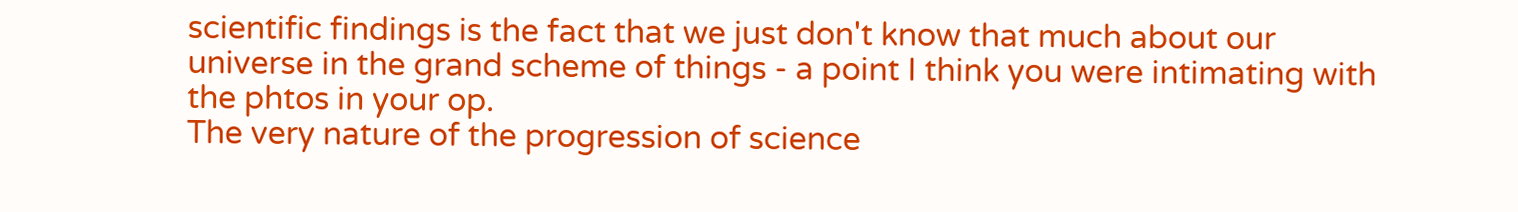scientific findings is the fact that we just don't know that much about our universe in the grand scheme of things - a point I think you were intimating with the phtos in your op.
The very nature of the progression of science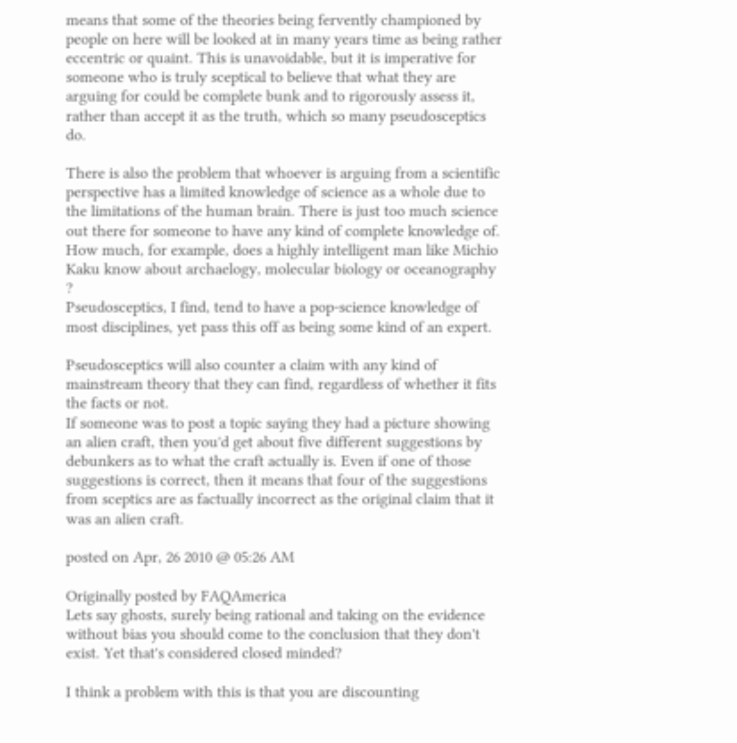means that some of the theories being fervently championed by people on here will be looked at in many years time as being rather eccentric or quaint. This is unavoidable, but it is imperative for someone who is truly sceptical to believe that what they are arguing for could be complete bunk and to rigorously assess it, rather than accept it as the truth, which so many pseudosceptics do.

There is also the problem that whoever is arguing from a scientific perspective has a limited knowledge of science as a whole due to the limitations of the human brain. There is just too much science out there for someone to have any kind of complete knowledge of. How much, for example, does a highly intelligent man like Michio Kaku know about archaelogy, molecular biology or oceanography ?
Pseudosceptics, I find, tend to have a pop-science knowledge of most disciplines, yet pass this off as being some kind of an expert.

Pseudosceptics will also counter a claim with any kind of mainstream theory that they can find, regardless of whether it fits the facts or not.
If someone was to post a topic saying they had a picture showing an alien craft, then you'd get about five different suggestions by debunkers as to what the craft actually is. Even if one of those suggestions is correct, then it means that four of the suggestions from sceptics are as factually incorrect as the original claim that it was an alien craft.

posted on Apr, 26 2010 @ 05:26 AM

Originally posted by FAQAmerica
Lets say ghosts, surely being rational and taking on the evidence without bias you should come to the conclusion that they don't exist. Yet that's considered closed minded?

I think a problem with this is that you are discounting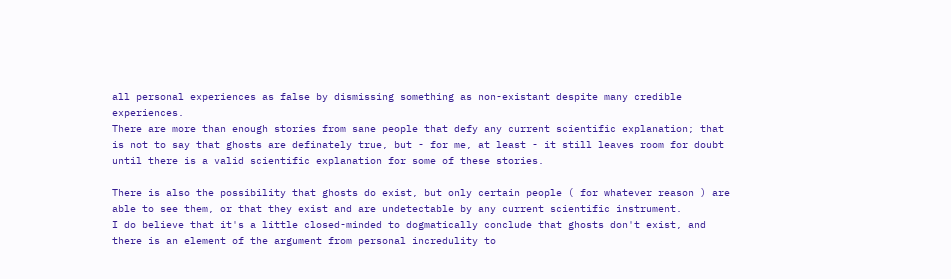all personal experiences as false by dismissing something as non-existant despite many credible experiences.
There are more than enough stories from sane people that defy any current scientific explanation; that is not to say that ghosts are definately true, but - for me, at least - it still leaves room for doubt until there is a valid scientific explanation for some of these stories.

There is also the possibility that ghosts do exist, but only certain people ( for whatever reason ) are able to see them, or that they exist and are undetectable by any current scientific instrument.
I do believe that it's a little closed-minded to dogmatically conclude that ghosts don't exist, and there is an element of the argument from personal incredulity to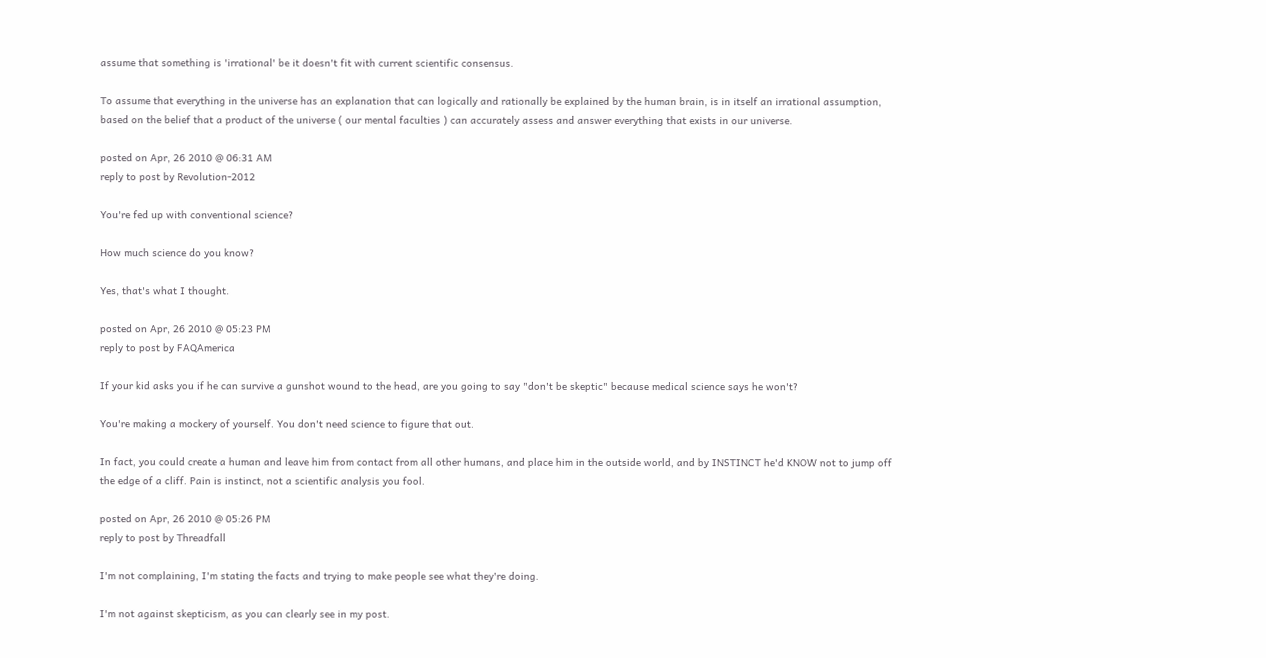assume that something is 'irrational' be it doesn't fit with current scientific consensus.

To assume that everything in the universe has an explanation that can logically and rationally be explained by the human brain, is in itself an irrational assumption, based on the belief that a product of the universe ( our mental faculties ) can accurately assess and answer everything that exists in our universe.

posted on Apr, 26 2010 @ 06:31 AM
reply to post by Revolution-2012

You're fed up with conventional science?

How much science do you know?

Yes, that's what I thought.

posted on Apr, 26 2010 @ 05:23 PM
reply to post by FAQAmerica

If your kid asks you if he can survive a gunshot wound to the head, are you going to say "don't be skeptic" because medical science says he won't?

You're making a mockery of yourself. You don't need science to figure that out.

In fact, you could create a human and leave him from contact from all other humans, and place him in the outside world, and by INSTINCT he'd KNOW not to jump off the edge of a cliff. Pain is instinct, not a scientific analysis you fool.

posted on Apr, 26 2010 @ 05:26 PM
reply to post by Threadfall

I'm not complaining, I'm stating the facts and trying to make people see what they're doing.

I'm not against skepticism, as you can clearly see in my post.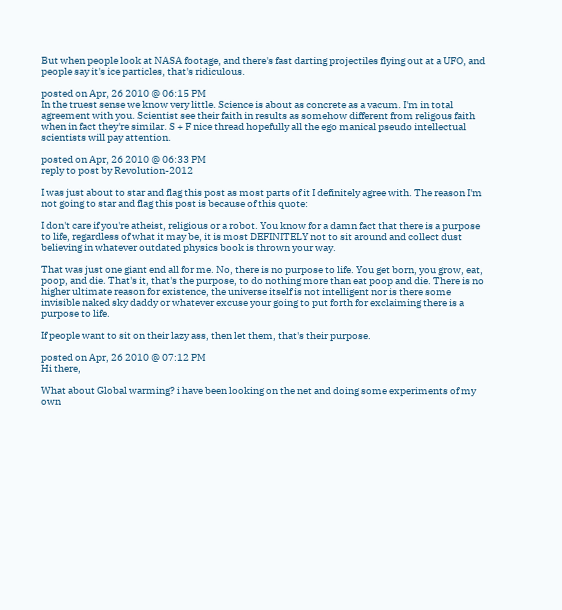But when people look at NASA footage, and there's fast darting projectiles flying out at a UFO, and people say it's ice particles, that's ridiculous.

posted on Apr, 26 2010 @ 06:15 PM
In the truest sense we know very little. Science is about as concrete as a vacum. I'm in total agreement with you. Scientist see their faith in results as somehow different from religous faith when in fact they're similar. S + F nice thread hopefully all the ego manical pseudo intellectual scientists will pay attention.

posted on Apr, 26 2010 @ 06:33 PM
reply to post by Revolution-2012

I was just about to star and flag this post as most parts of it I definitely agree with. The reason I'm not going to star and flag this post is because of this quote:

I don't care if you're atheist, religious or a robot. You know for a damn fact that there is a purpose to life, regardless of what it may be, it is most DEFINITELY not to sit around and collect dust believing in whatever outdated physics book is thrown your way.

That was just one giant end all for me. No, there is no purpose to life. You get born, you grow, eat, poop, and die. That's it, that's the purpose, to do nothing more than eat poop and die. There is no higher ultimate reason for existence, the universe itself is not intelligent nor is there some invisible naked sky daddy or whatever excuse your going to put forth for exclaiming there is a purpose to life.

If people want to sit on their lazy ass, then let them, that's their purpose.

posted on Apr, 26 2010 @ 07:12 PM
Hi there,

What about Global warming? i have been looking on the net and doing some experiments of my own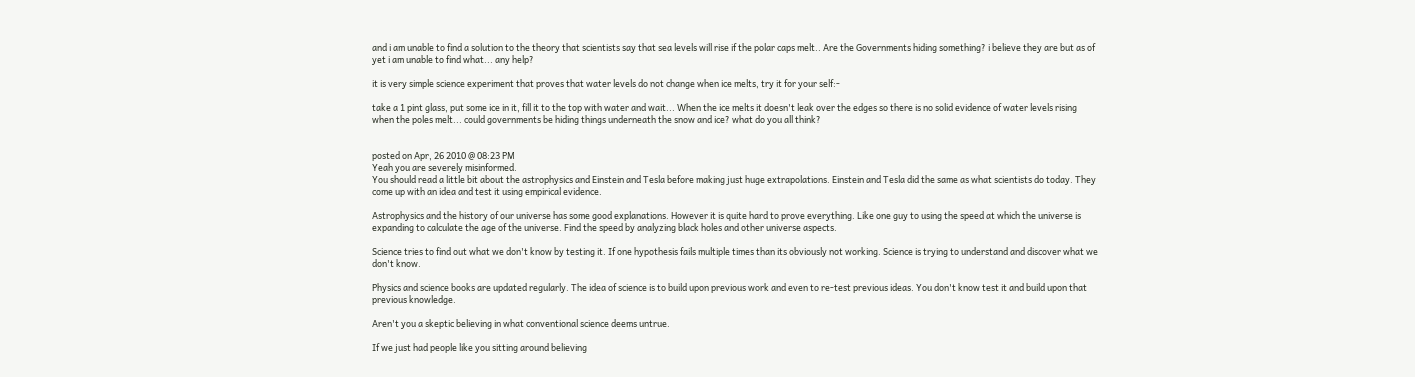and i am unable to find a solution to the theory that scientists say that sea levels will rise if the polar caps melt.. Are the Governments hiding something? i believe they are but as of yet i am unable to find what... any help?

it is very simple science experiment that proves that water levels do not change when ice melts, try it for your self:-

take a 1 pint glass, put some ice in it, fill it to the top with water and wait... When the ice melts it doesn't leak over the edges so there is no solid evidence of water levels rising when the poles melt... could governments be hiding things underneath the snow and ice? what do you all think?


posted on Apr, 26 2010 @ 08:23 PM
Yeah you are severely misinformed.
You should read a little bit about the astrophysics and Einstein and Tesla before making just huge extrapolations. Einstein and Tesla did the same as what scientists do today. They come up with an idea and test it using empirical evidence.

Astrophysics and the history of our universe has some good explanations. However it is quite hard to prove everything. Like one guy to using the speed at which the universe is expanding to calculate the age of the universe. Find the speed by analyzing black holes and other universe aspects.

Science tries to find out what we don't know by testing it. If one hypothesis fails multiple times than its obviously not working. Science is trying to understand and discover what we don't know.

Physics and science books are updated regularly. The idea of science is to build upon previous work and even to re-test previous ideas. You don't know test it and build upon that previous knowledge.

Aren't you a skeptic believing in what conventional science deems untrue.

If we just had people like you sitting around believing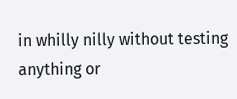in whilly nilly without testing anything or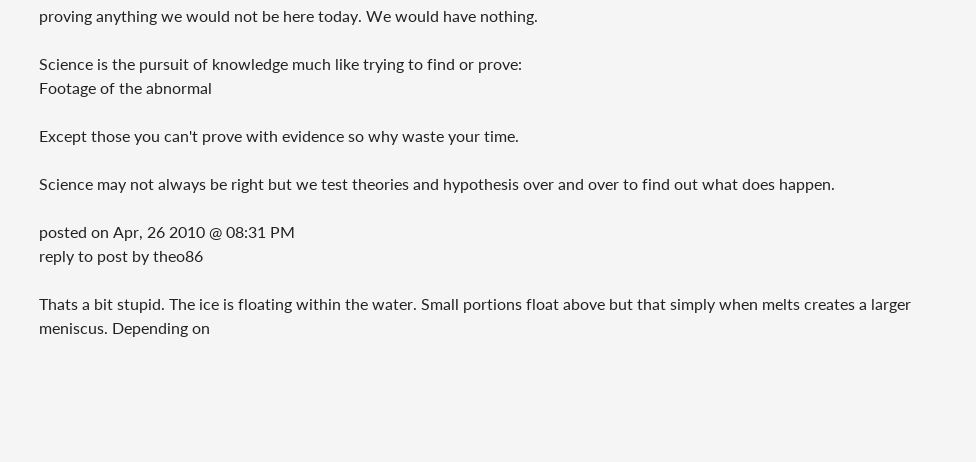proving anything we would not be here today. We would have nothing.

Science is the pursuit of knowledge much like trying to find or prove:
Footage of the abnormal

Except those you can't prove with evidence so why waste your time.

Science may not always be right but we test theories and hypothesis over and over to find out what does happen.

posted on Apr, 26 2010 @ 08:31 PM
reply to post by theo86

Thats a bit stupid. The ice is floating within the water. Small portions float above but that simply when melts creates a larger meniscus. Depending on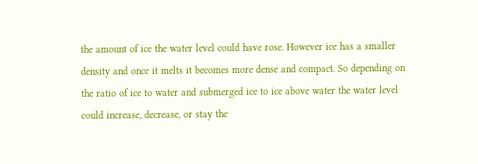the amount of ice the water level could have rose. However ice has a smaller density and once it melts it becomes more dense and compact. So depending on the ratio of ice to water and submerged ice to ice above water the water level could increase, decrease, or stay the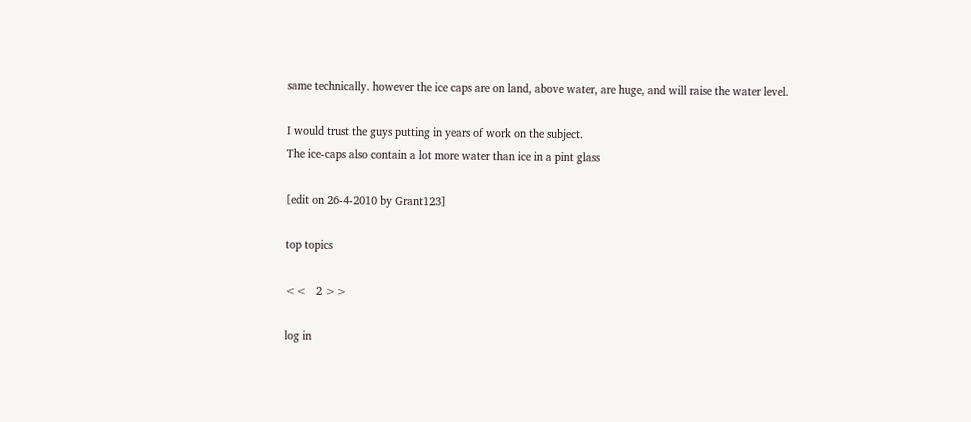same technically. however the ice caps are on land, above water, are huge, and will raise the water level.

I would trust the guys putting in years of work on the subject.
The ice-caps also contain a lot more water than ice in a pint glass

[edit on 26-4-2010 by Grant123]

top topics

<<   2 >>

log in